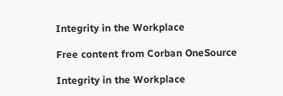Integrity in the Workplace

Free content from Corban OneSource

Integrity in the Workplace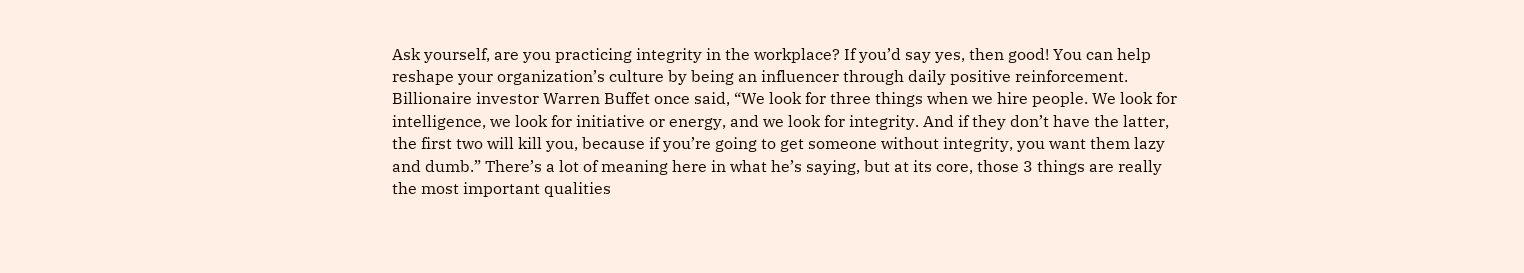Ask yourself, are you practicing integrity in the workplace? If you’d say yes, then good! You can help reshape your organization’s culture by being an influencer through daily positive reinforcement. Billionaire investor Warren Buffet once said, “We look for three things when we hire people. We look for intelligence, we look for initiative or energy, and we look for integrity. And if they don’t have the latter, the first two will kill you, because if you’re going to get someone without integrity, you want them lazy and dumb.” There’s a lot of meaning here in what he’s saying, but at its core, those 3 things are really the most important qualities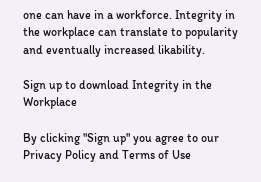one can have in a workforce. Integrity in the workplace can translate to popularity and eventually increased likability.

Sign up to download Integrity in the Workplace

By clicking "Sign up" you agree to our Privacy Policy and Terms of Use